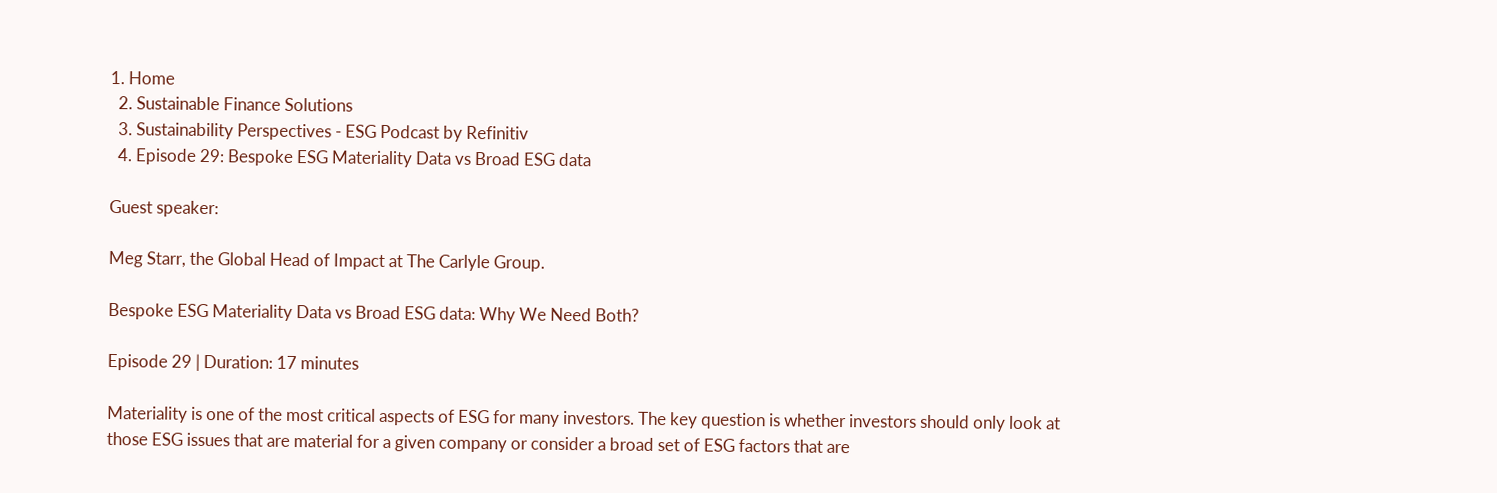1. Home
  2. Sustainable Finance Solutions
  3. Sustainability Perspectives - ESG Podcast by Refinitiv
  4. Episode 29: Bespoke ESG Materiality Data vs Broad ESG data

Guest speaker:

Meg Starr, the Global Head of Impact at The Carlyle Group.

Bespoke ESG Materiality Data vs Broad ESG data: Why We Need Both?

Episode 29 | Duration: 17 minutes

Materiality is one of the most critical aspects of ESG for many investors. The key question is whether investors should only look at those ESG issues that are material for a given company or consider a broad set of ESG factors that are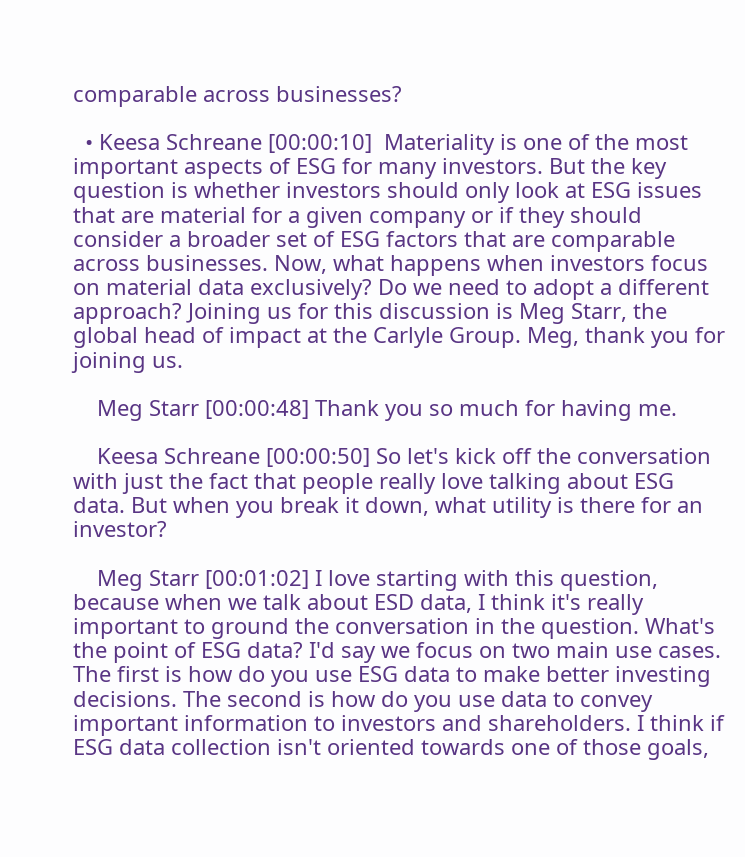comparable across businesses?

  • Keesa Schreane [00:00:10]  Materiality is one of the most important aspects of ESG for many investors. But the key question is whether investors should only look at ESG issues that are material for a given company or if they should consider a broader set of ESG factors that are comparable across businesses. Now, what happens when investors focus on material data exclusively? Do we need to adopt a different approach? Joining us for this discussion is Meg Starr, the global head of impact at the Carlyle Group. Meg, thank you for joining us.

    Meg Starr [00:00:48] Thank you so much for having me.

    Keesa Schreane [00:00:50] So let's kick off the conversation with just the fact that people really love talking about ESG data. But when you break it down, what utility is there for an investor?

    Meg Starr [00:01:02] I love starting with this question, because when we talk about ESD data, I think it's really important to ground the conversation in the question. What's the point of ESG data? I'd say we focus on two main use cases. The first is how do you use ESG data to make better investing decisions. The second is how do you use data to convey important information to investors and shareholders. I think if ESG data collection isn't oriented towards one of those goals,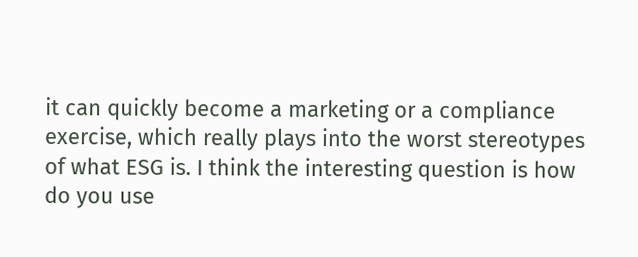it can quickly become a marketing or a compliance exercise, which really plays into the worst stereotypes of what ESG is. I think the interesting question is how do you use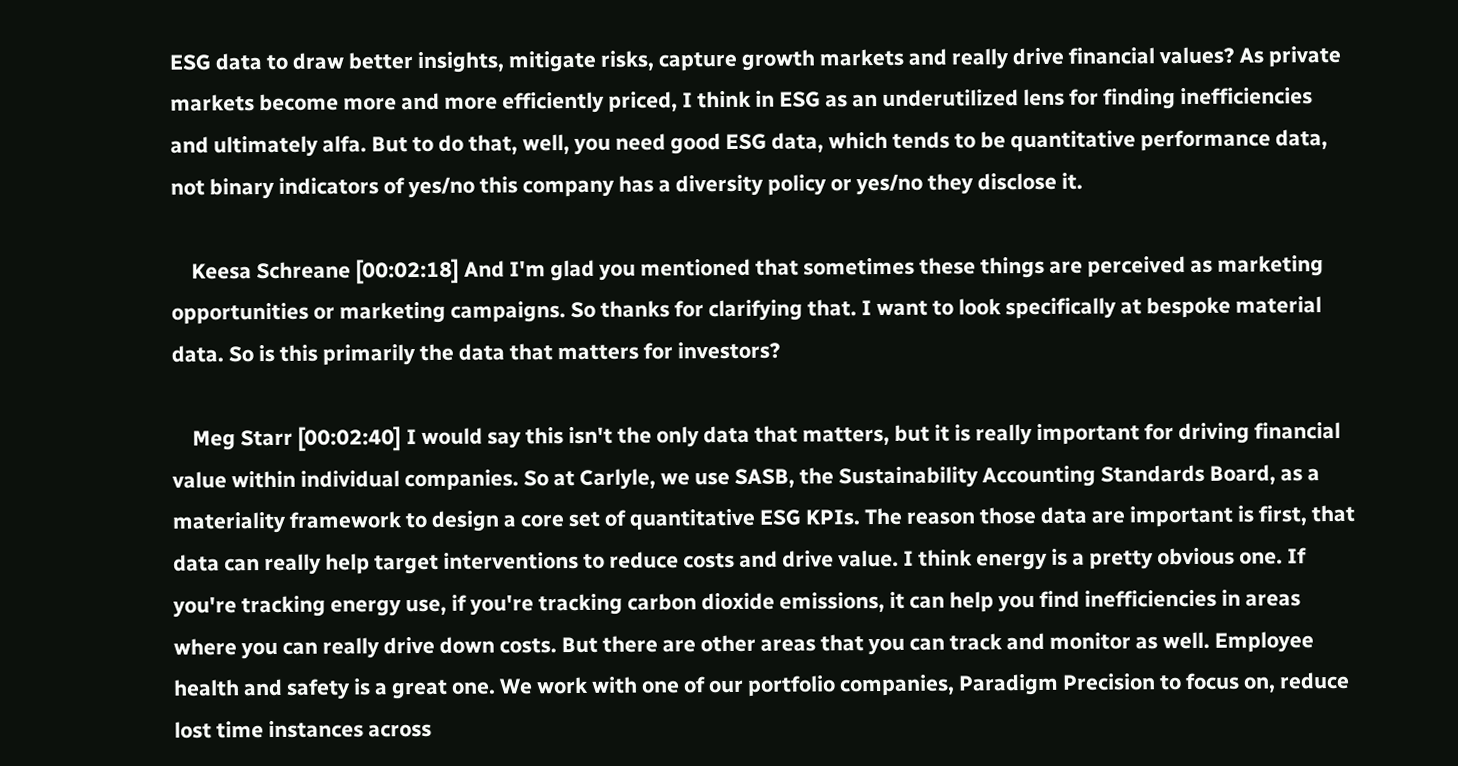ESG data to draw better insights, mitigate risks, capture growth markets and really drive financial values? As private markets become more and more efficiently priced, I think in ESG as an underutilized lens for finding inefficiencies and ultimately alfa. But to do that, well, you need good ESG data, which tends to be quantitative performance data, not binary indicators of yes/no this company has a diversity policy or yes/no they disclose it.

    Keesa Schreane [00:02:18] And I'm glad you mentioned that sometimes these things are perceived as marketing opportunities or marketing campaigns. So thanks for clarifying that. I want to look specifically at bespoke material data. So is this primarily the data that matters for investors?

    Meg Starr [00:02:40] I would say this isn't the only data that matters, but it is really important for driving financial value within individual companies. So at Carlyle, we use SASB, the Sustainability Accounting Standards Board, as a materiality framework to design a core set of quantitative ESG KPIs. The reason those data are important is first, that data can really help target interventions to reduce costs and drive value. I think energy is a pretty obvious one. If you're tracking energy use, if you're tracking carbon dioxide emissions, it can help you find inefficiencies in areas where you can really drive down costs. But there are other areas that you can track and monitor as well. Employee health and safety is a great one. We work with one of our portfolio companies, Paradigm Precision to focus on, reduce lost time instances across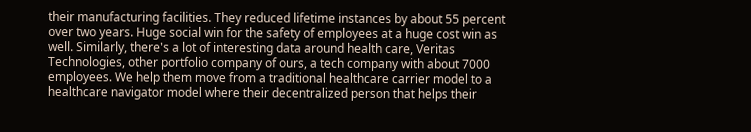their manufacturing facilities. They reduced lifetime instances by about 55 percent over two years. Huge social win for the safety of employees at a huge cost win as well. Similarly, there's a lot of interesting data around health care, Veritas Technologies, other portfolio company of ours, a tech company with about 7000 employees. We help them move from a traditional healthcare carrier model to a healthcare navigator model where their decentralized person that helps their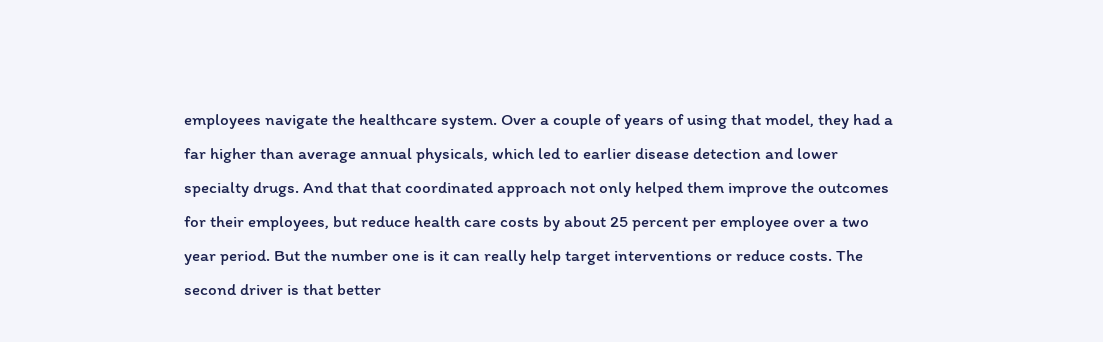employees navigate the healthcare system. Over a couple of years of using that model, they had a far higher than average annual physicals, which led to earlier disease detection and lower specialty drugs. And that that coordinated approach not only helped them improve the outcomes for their employees, but reduce health care costs by about 25 percent per employee over a two year period. But the number one is it can really help target interventions or reduce costs. The second driver is that better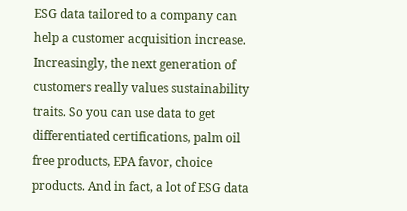ESG data tailored to a company can help a customer acquisition increase. Increasingly, the next generation of customers really values sustainability traits. So you can use data to get differentiated certifications, palm oil free products, EPA favor, choice products. And in fact, a lot of ESG data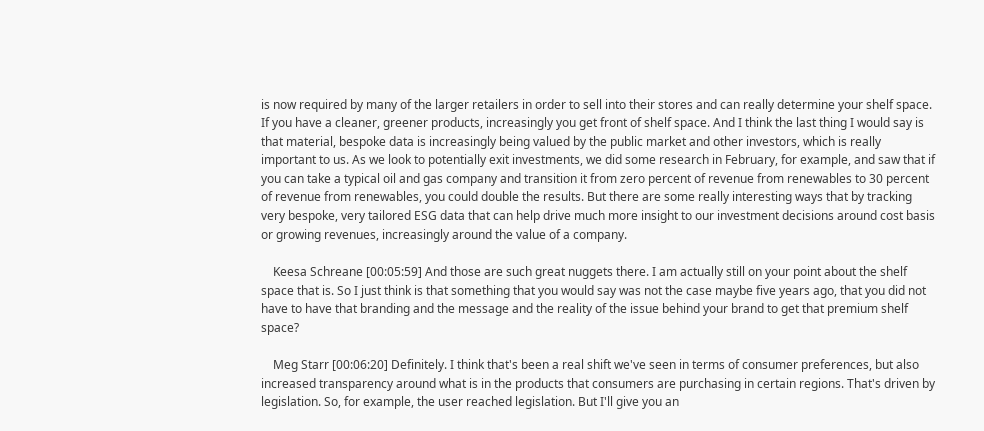is now required by many of the larger retailers in order to sell into their stores and can really determine your shelf space. If you have a cleaner, greener products, increasingly you get front of shelf space. And I think the last thing I would say is that material, bespoke data is increasingly being valued by the public market and other investors, which is really important to us. As we look to potentially exit investments, we did some research in February, for example, and saw that if you can take a typical oil and gas company and transition it from zero percent of revenue from renewables to 30 percent of revenue from renewables, you could double the results. But there are some really interesting ways that by tracking very bespoke, very tailored ESG data that can help drive much more insight to our investment decisions around cost basis or growing revenues, increasingly around the value of a company.

    Keesa Schreane [00:05:59] And those are such great nuggets there. I am actually still on your point about the shelf space that is. So I just think is that something that you would say was not the case maybe five years ago, that you did not have to have that branding and the message and the reality of the issue behind your brand to get that premium shelf space?

    Meg Starr [00:06:20] Definitely. I think that's been a real shift we've seen in terms of consumer preferences, but also increased transparency around what is in the products that consumers are purchasing in certain regions. That's driven by legislation. So, for example, the user reached legislation. But I'll give you an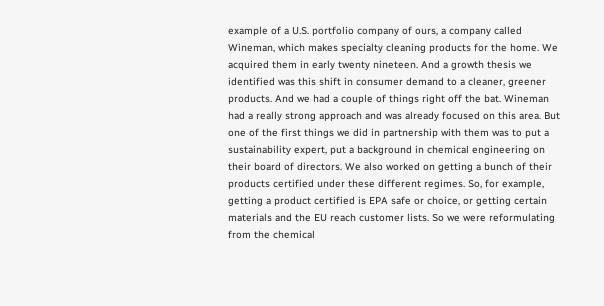example of a U.S. portfolio company of ours, a company called Wineman, which makes specialty cleaning products for the home. We acquired them in early twenty nineteen. And a growth thesis we identified was this shift in consumer demand to a cleaner, greener products. And we had a couple of things right off the bat. Wineman had a really strong approach and was already focused on this area. But one of the first things we did in partnership with them was to put a sustainability expert, put a background in chemical engineering on their board of directors. We also worked on getting a bunch of their products certified under these different regimes. So, for example, getting a product certified is EPA safe or choice, or getting certain materials and the EU reach customer lists. So we were reformulating from the chemical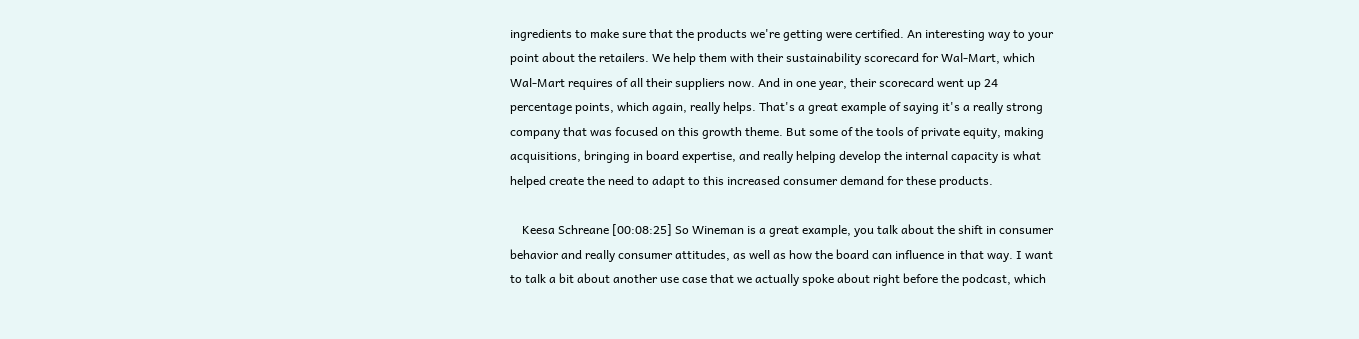ingredients to make sure that the products we're getting were certified. An interesting way to your point about the retailers. We help them with their sustainability scorecard for Wal-Mart, which Wal-Mart requires of all their suppliers now. And in one year, their scorecard went up 24 percentage points, which again, really helps. That's a great example of saying it's a really strong company that was focused on this growth theme. But some of the tools of private equity, making acquisitions, bringing in board expertise, and really helping develop the internal capacity is what helped create the need to adapt to this increased consumer demand for these products.

    Keesa Schreane [00:08:25] So Wineman is a great example, you talk about the shift in consumer behavior and really consumer attitudes, as well as how the board can influence in that way. I want to talk a bit about another use case that we actually spoke about right before the podcast, which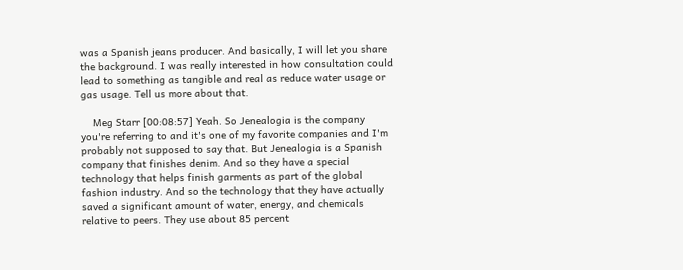was a Spanish jeans producer. And basically, I will let you share the background. I was really interested in how consultation could lead to something as tangible and real as reduce water usage or gas usage. Tell us more about that.

    Meg Starr [00:08:57] Yeah. So Jenealogia is the company you're referring to and it's one of my favorite companies and I'm probably not supposed to say that. But Jenealogia is a Spanish company that finishes denim. And so they have a special technology that helps finish garments as part of the global fashion industry. And so the technology that they have actually saved a significant amount of water, energy, and chemicals relative to peers. They use about 85 percent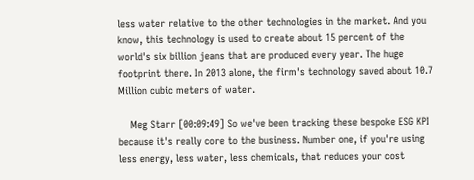less water relative to the other technologies in the market. And you know, this technology is used to create about 15 percent of the world's six billion jeans that are produced every year. The huge footprint there. In 2013 alone, the firm's technology saved about 10.7 Million cubic meters of water.

    Meg Starr [00:09:49] So we've been tracking these bespoke ESG KPI because it's really core to the business. Number one, if you're using less energy, less water, less chemicals, that reduces your cost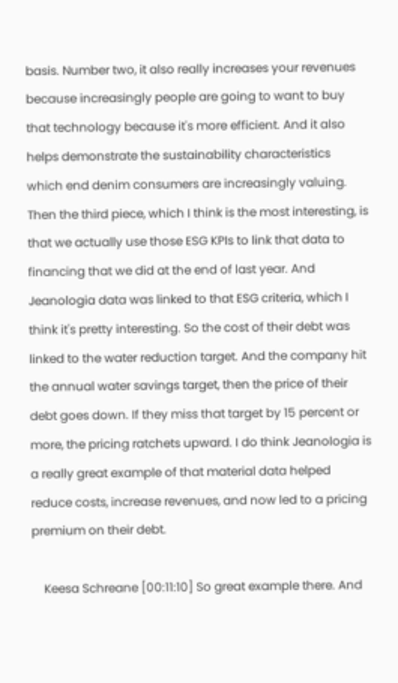basis. Number two, it also really increases your revenues because increasingly people are going to want to buy that technology because it's more efficient. And it also helps demonstrate the sustainability characteristics which end denim consumers are increasingly valuing. Then the third piece, which I think is the most interesting, is that we actually use those ESG KPIs to link that data to financing that we did at the end of last year. And Jeanologia data was linked to that ESG criteria, which I think it's pretty interesting. So the cost of their debt was linked to the water reduction target. And the company hit the annual water savings target, then the price of their debt goes down. If they miss that target by 15 percent or more, the pricing ratchets upward. I do think Jeanologia is a really great example of that material data helped reduce costs, increase revenues, and now led to a pricing premium on their debt.

    Keesa Schreane [00:11:10] So great example there. And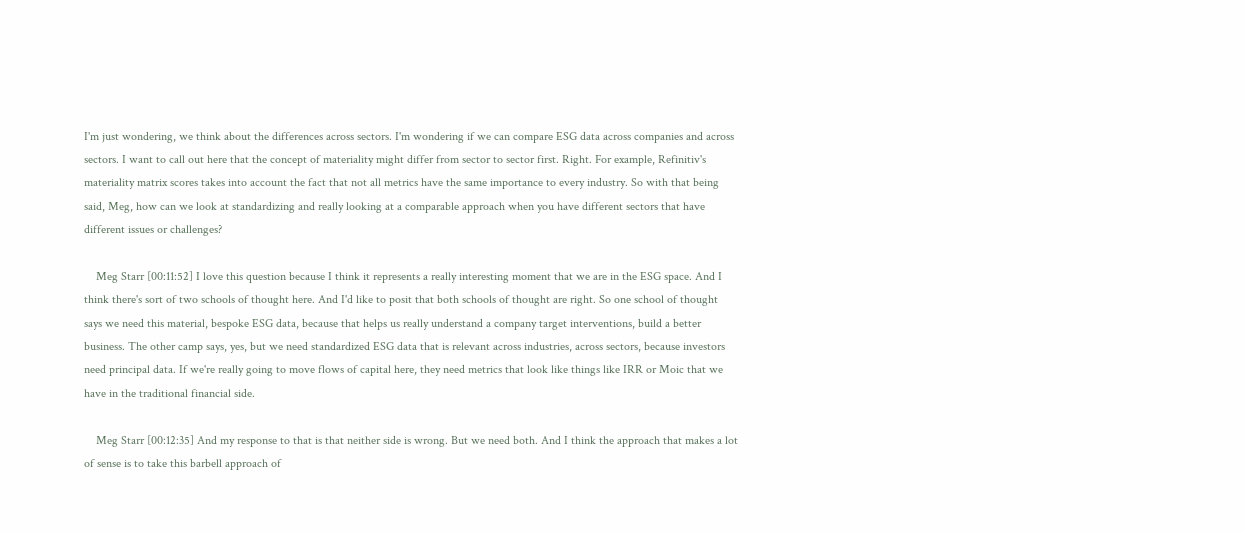I'm just wondering, we think about the differences across sectors. I'm wondering if we can compare ESG data across companies and across sectors. I want to call out here that the concept of materiality might differ from sector to sector first. Right. For example, Refinitiv's materiality matrix scores takes into account the fact that not all metrics have the same importance to every industry. So with that being said, Meg, how can we look at standardizing and really looking at a comparable approach when you have different sectors that have different issues or challenges?

    Meg Starr [00:11:52] I love this question because I think it represents a really interesting moment that we are in the ESG space. And I think there's sort of two schools of thought here. And I'd like to posit that both schools of thought are right. So one school of thought says we need this material, bespoke ESG data, because that helps us really understand a company target interventions, build a better business. The other camp says, yes, but we need standardized ESG data that is relevant across industries, across sectors, because investors need principal data. If we're really going to move flows of capital here, they need metrics that look like things like IRR or Moic that we have in the traditional financial side.

    Meg Starr [00:12:35] And my response to that is that neither side is wrong. But we need both. And I think the approach that makes a lot of sense is to take this barbell approach of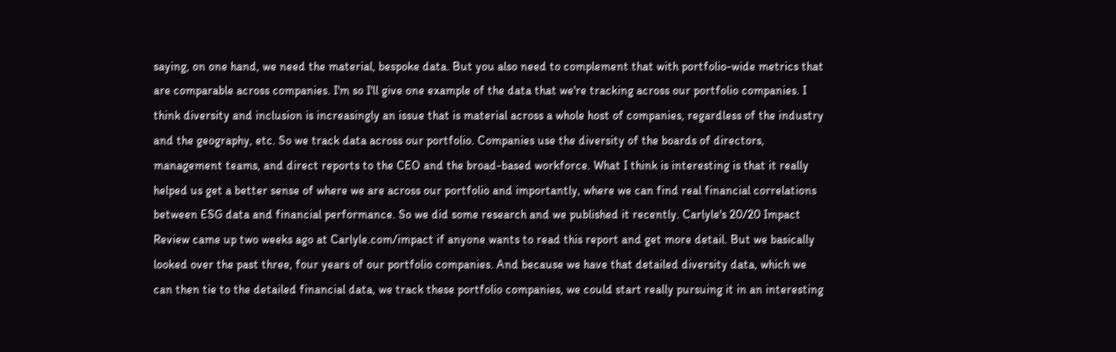saying, on one hand, we need the material, bespoke data. But you also need to complement that with portfolio-wide metrics that are comparable across companies. I'm so I'll give one example of the data that we're tracking across our portfolio companies. I think diversity and inclusion is increasingly an issue that is material across a whole host of companies, regardless of the industry and the geography, etc. So we track data across our portfolio. Companies use the diversity of the boards of directors, management teams, and direct reports to the CEO and the broad-based workforce. What I think is interesting is that it really helped us get a better sense of where we are across our portfolio and importantly, where we can find real financial correlations between ESG data and financial performance. So we did some research and we published it recently. Carlyle's 20/20 Impact Review came up two weeks ago at Carlyle.com/impact if anyone wants to read this report and get more detail. But we basically looked over the past three, four years of our portfolio companies. And because we have that detailed diversity data, which we can then tie to the detailed financial data, we track these portfolio companies, we could start really pursuing it in an interesting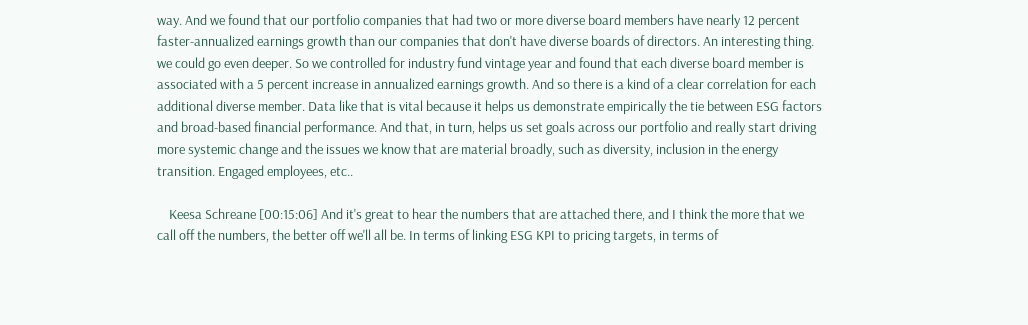way. And we found that our portfolio companies that had two or more diverse board members have nearly 12 percent faster-annualized earnings growth than our companies that don't have diverse boards of directors. An interesting thing. we could go even deeper. So we controlled for industry fund vintage year and found that each diverse board member is associated with a 5 percent increase in annualized earnings growth. And so there is a kind of a clear correlation for each additional diverse member. Data like that is vital because it helps us demonstrate empirically the tie between ESG factors and broad-based financial performance. And that, in turn, helps us set goals across our portfolio and really start driving more systemic change and the issues we know that are material broadly, such as diversity, inclusion in the energy transition. Engaged employees, etc..

    Keesa Schreane [00:15:06] And it's great to hear the numbers that are attached there, and I think the more that we call off the numbers, the better off we'll all be. In terms of linking ESG KPI to pricing targets, in terms of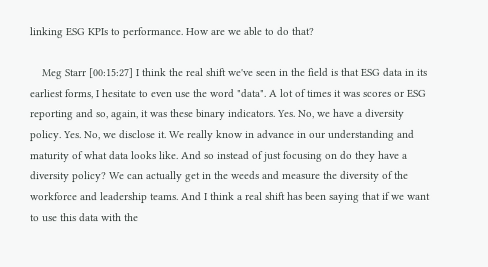linking ESG KPIs to performance. How are we able to do that?

    Meg Starr [00:15:27] I think the real shift we've seen in the field is that ESG data in its earliest forms, I hesitate to even use the word "data". A lot of times it was scores or ESG reporting and so, again, it was these binary indicators. Yes. No, we have a diversity policy. Yes. No, we disclose it. We really know in advance in our understanding and maturity of what data looks like. And so instead of just focusing on do they have a diversity policy? We can actually get in the weeds and measure the diversity of the workforce and leadership teams. And I think a real shift has been saying that if we want to use this data with the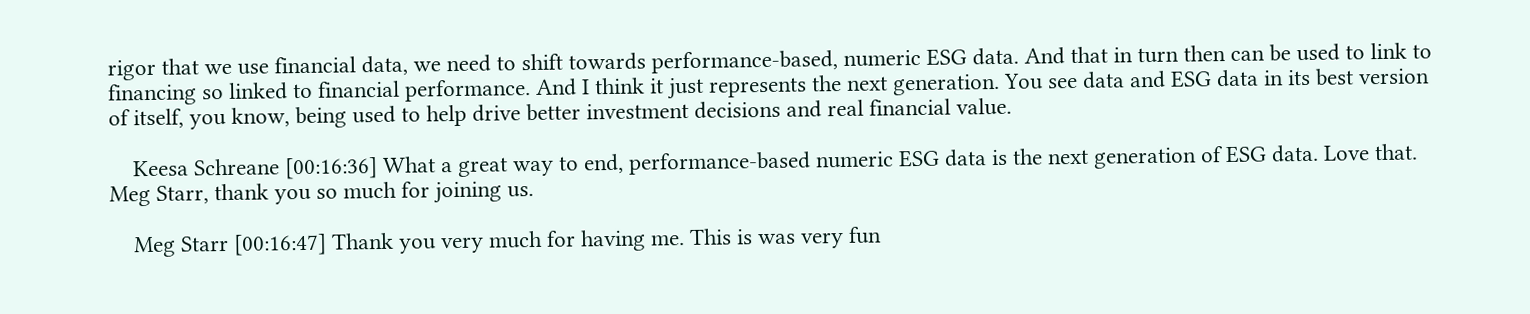rigor that we use financial data, we need to shift towards performance-based, numeric ESG data. And that in turn then can be used to link to financing so linked to financial performance. And I think it just represents the next generation. You see data and ESG data in its best version of itself, you know, being used to help drive better investment decisions and real financial value.

    Keesa Schreane [00:16:36] What a great way to end, performance-based numeric ESG data is the next generation of ESG data. Love that. Meg Starr, thank you so much for joining us.

    Meg Starr [00:16:47] Thank you very much for having me. This is was very fun